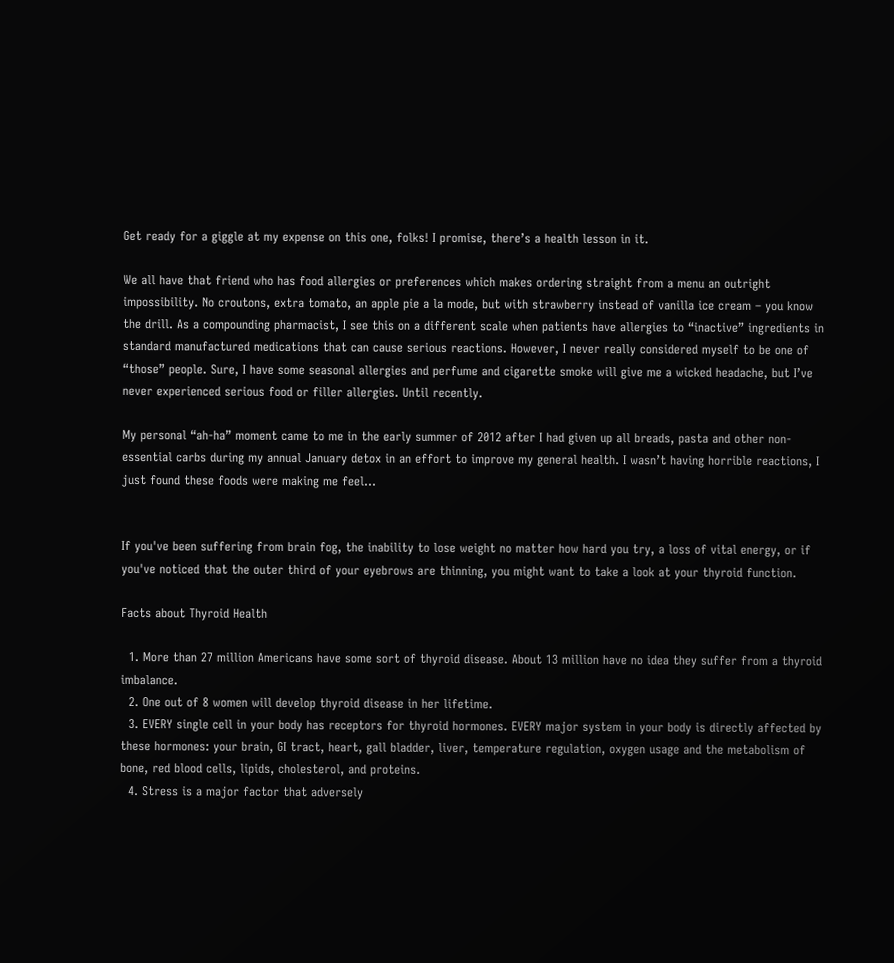Get ready for a giggle at my expense on this one, folks! I promise, there’s a health lesson in it.

We all have that friend who has food allergies or preferences which makes ordering straight from a menu an outright impossibility. No croutons, extra tomato, an apple pie a la mode, but with strawberry instead of vanilla ice cream – you know the drill. As a compounding pharmacist, I see this on a different scale when patients have allergies to “inactive” ingredients in standard manufactured medications that can cause serious reactions. However, I never really considered myself to be one of “those” people. Sure, I have some seasonal allergies and perfume and cigarette smoke will give me a wicked headache, but I’ve never experienced serious food or filler allergies. Until recently.

My personal “ah-ha” moment came to me in the early summer of 2012 after I had given up all breads, pasta and other non-essential carbs during my annual January detox in an effort to improve my general health. I wasn’t having horrible reactions, I just found these foods were making me feel...


If you've been suffering from brain fog, the inability to lose weight no matter how hard you try, a loss of vital energy, or if you've noticed that the outer third of your eyebrows are thinning, you might want to take a look at your thyroid function.

Facts about Thyroid Health

  1. More than 27 million Americans have some sort of thyroid disease. About 13 million have no idea they suffer from a thyroid imbalance.
  2. One out of 8 women will develop thyroid disease in her lifetime.
  3. EVERY single cell in your body has receptors for thyroid hormones. EVERY major system in your body is directly affected by these hormones: your brain, GI tract, heart, gall bladder, liver, temperature regulation, oxygen usage and the metabolism of bone, red blood cells, lipids, cholesterol, and proteins.
  4. Stress is a major factor that adversely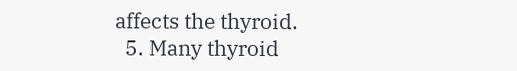affects the thyroid.
  5. Many thyroid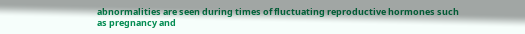abnormalities are seen during times of fluctuating reproductive hormones such as pregnancy and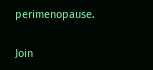perimenopause.

Join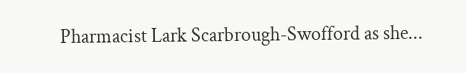Pharmacist Lark Scarbrough-Swofford as she...